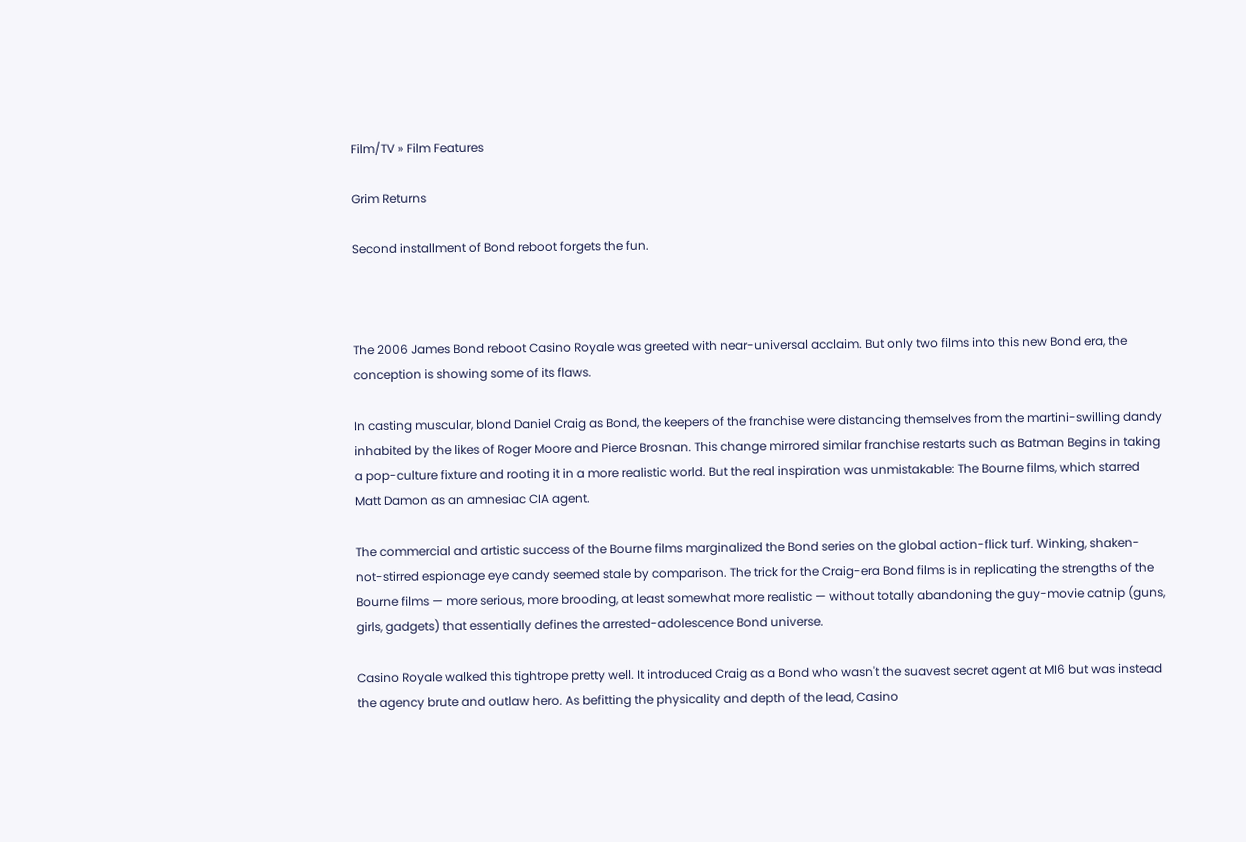Film/TV » Film Features

Grim Returns

Second installment of Bond reboot forgets the fun.



The 2006 James Bond reboot Casino Royale was greeted with near-universal acclaim. But only two films into this new Bond era, the conception is showing some of its flaws.

In casting muscular, blond Daniel Craig as Bond, the keepers of the franchise were distancing themselves from the martini-swilling dandy inhabited by the likes of Roger Moore and Pierce Brosnan. This change mirrored similar franchise restarts such as Batman Begins in taking a pop-culture fixture and rooting it in a more realistic world. But the real inspiration was unmistakable: The Bourne films, which starred Matt Damon as an amnesiac CIA agent.

The commercial and artistic success of the Bourne films marginalized the Bond series on the global action-flick turf. Winking, shaken-not-stirred espionage eye candy seemed stale by comparison. The trick for the Craig-era Bond films is in replicating the strengths of the Bourne films — more serious, more brooding, at least somewhat more realistic — without totally abandoning the guy-movie catnip (guns, girls, gadgets) that essentially defines the arrested-adolescence Bond universe.

Casino Royale walked this tightrope pretty well. It introduced Craig as a Bond who wasn't the suavest secret agent at MI6 but was instead the agency brute and outlaw hero. As befitting the physicality and depth of the lead, Casino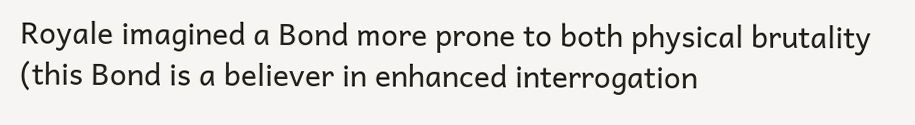Royale imagined a Bond more prone to both physical brutality (this Bond is a believer in enhanced interrogation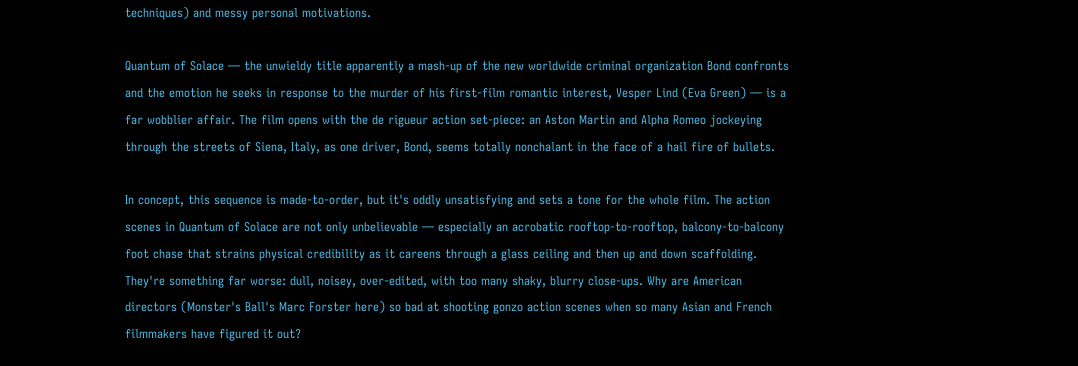techniques) and messy personal motivations.

Quantum of Solace — the unwieldy title apparently a mash-up of the new worldwide criminal organization Bond confronts and the emotion he seeks in response to the murder of his first-film romantic interest, Vesper Lind (Eva Green) — is a far wobblier affair. The film opens with the de rigueur action set-piece: an Aston Martin and Alpha Romeo jockeying through the streets of Siena, Italy, as one driver, Bond, seems totally nonchalant in the face of a hail fire of bullets.

In concept, this sequence is made-to-order, but it's oddly unsatisfying and sets a tone for the whole film. The action scenes in Quantum of Solace are not only unbelievable — especially an acrobatic rooftop-to-rooftop, balcony-to-balcony foot chase that strains physical credibility as it careens through a glass ceiling and then up and down scaffolding. They're something far worse: dull, noisey, over-edited, with too many shaky, blurry close-ups. Why are American directors (Monster's Ball's Marc Forster here) so bad at shooting gonzo action scenes when so many Asian and French filmmakers have figured it out?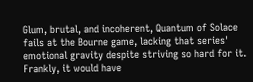Glum, brutal, and incoherent, Quantum of Solace fails at the Bourne game, lacking that series' emotional gravity despite striving so hard for it. Frankly, it would have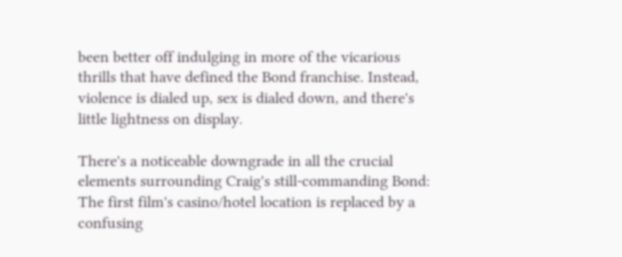been better off indulging in more of the vicarious thrills that have defined the Bond franchise. Instead, violence is dialed up, sex is dialed down, and there's little lightness on display.

There's a noticeable downgrade in all the crucial elements surrounding Craig's still-commanding Bond: The first film's casino/hotel location is replaced by a confusing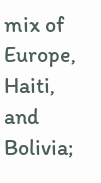mix of Europe, Haiti, and Bolivia;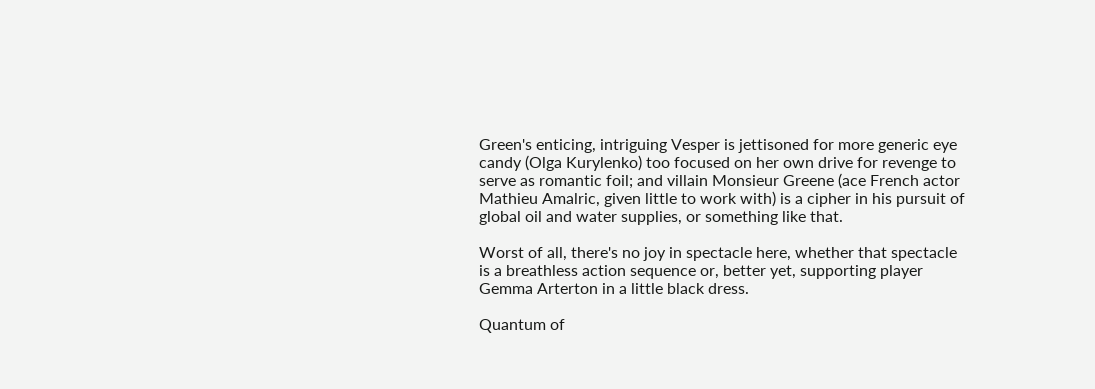Green's enticing, intriguing Vesper is jettisoned for more generic eye candy (Olga Kurylenko) too focused on her own drive for revenge to serve as romantic foil; and villain Monsieur Greene (ace French actor Mathieu Amalric, given little to work with) is a cipher in his pursuit of global oil and water supplies, or something like that.

Worst of all, there's no joy in spectacle here, whether that spectacle is a breathless action sequence or, better yet, supporting player Gemma Arterton in a little black dress.

Quantum of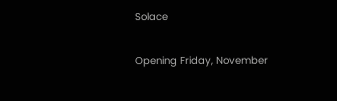Solace

Opening Friday, November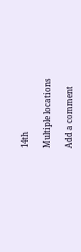14th

Multiple locations

Add a comment